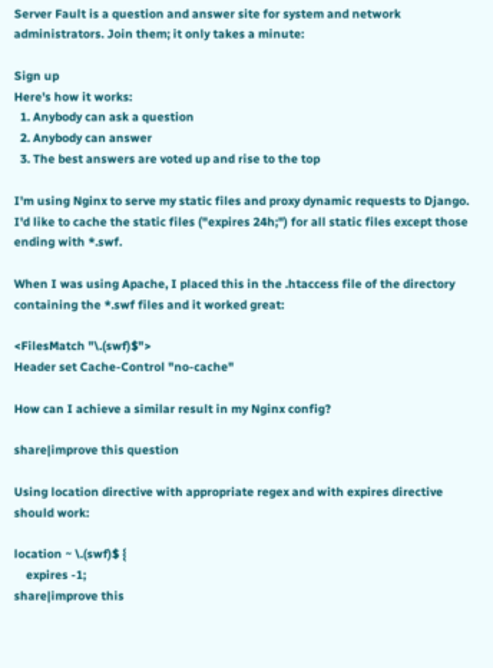Server Fault is a question and answer site for system and network administrators. Join them; it only takes a minute:

Sign up
Here's how it works:
  1. Anybody can ask a question
  2. Anybody can answer
  3. The best answers are voted up and rise to the top

I'm using Nginx to serve my static files and proxy dynamic requests to Django. I'd like to cache the static files ("expires 24h;") for all static files except those ending with *.swf.

When I was using Apache, I placed this in the .htaccess file of the directory containing the *.swf files and it worked great:

<FilesMatch "\.(swf)$">
Header set Cache-Control "no-cache"

How can I achieve a similar result in my Nginx config?

share|improve this question

Using location directive with appropriate regex and with expires directive should work:

location ~ \.(swf)$ {
    expires -1;
share|improve this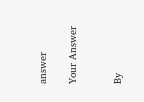answer

Your Answer


By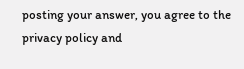posting your answer, you agree to the privacy policy and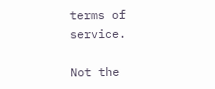terms of service.

Not the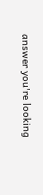answer you're looking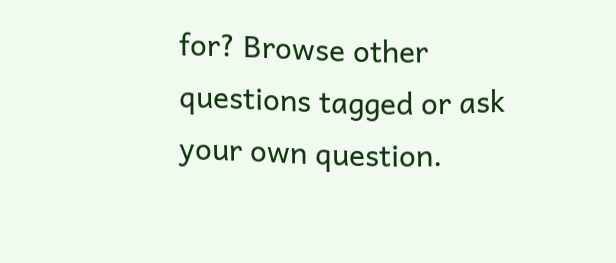for? Browse other questions tagged or ask your own question.